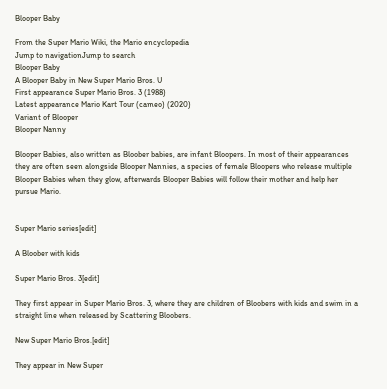Blooper Baby

From the Super Mario Wiki, the Mario encyclopedia
Jump to navigationJump to search
Blooper Baby
A Blooper Baby in New Super Mario Bros. U
First appearance Super Mario Bros. 3 (1988)
Latest appearance Mario Kart Tour (cameo) (2020)
Variant of Blooper
Blooper Nanny

Blooper Babies, also written as Bloober babies, are infant Bloopers. In most of their appearances they are often seen alongside Blooper Nannies, a species of female Bloopers who release multiple Blooper Babies when they glow, afterwards Blooper Babies will follow their mother and help her pursue Mario.


Super Mario series[edit]

A Bloober with kids

Super Mario Bros. 3[edit]

They first appear in Super Mario Bros. 3, where they are children of Bloobers with kids and swim in a straight line when released by Scattering Bloobers.

New Super Mario Bros.[edit]

They appear in New Super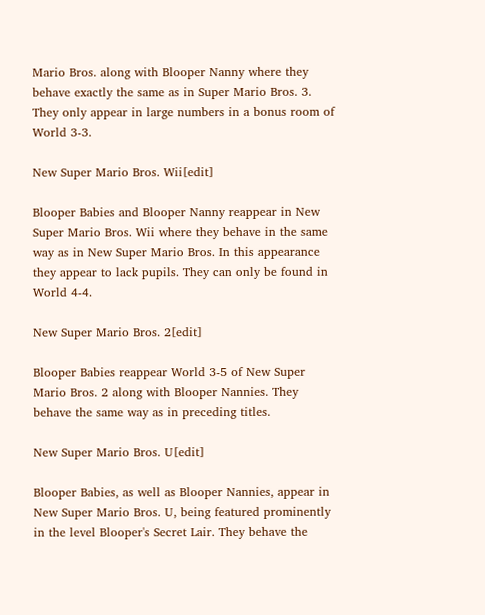Mario Bros. along with Blooper Nanny where they behave exactly the same as in Super Mario Bros. 3. They only appear in large numbers in a bonus room of World 3-3.

New Super Mario Bros. Wii[edit]

Blooper Babies and Blooper Nanny reappear in New Super Mario Bros. Wii where they behave in the same way as in New Super Mario Bros. In this appearance they appear to lack pupils. They can only be found in World 4-4.

New Super Mario Bros. 2[edit]

Blooper Babies reappear World 3-5 of New Super Mario Bros. 2 along with Blooper Nannies. They behave the same way as in preceding titles.

New Super Mario Bros. U[edit]

Blooper Babies, as well as Blooper Nannies, appear in New Super Mario Bros. U, being featured prominently in the level Blooper's Secret Lair. They behave the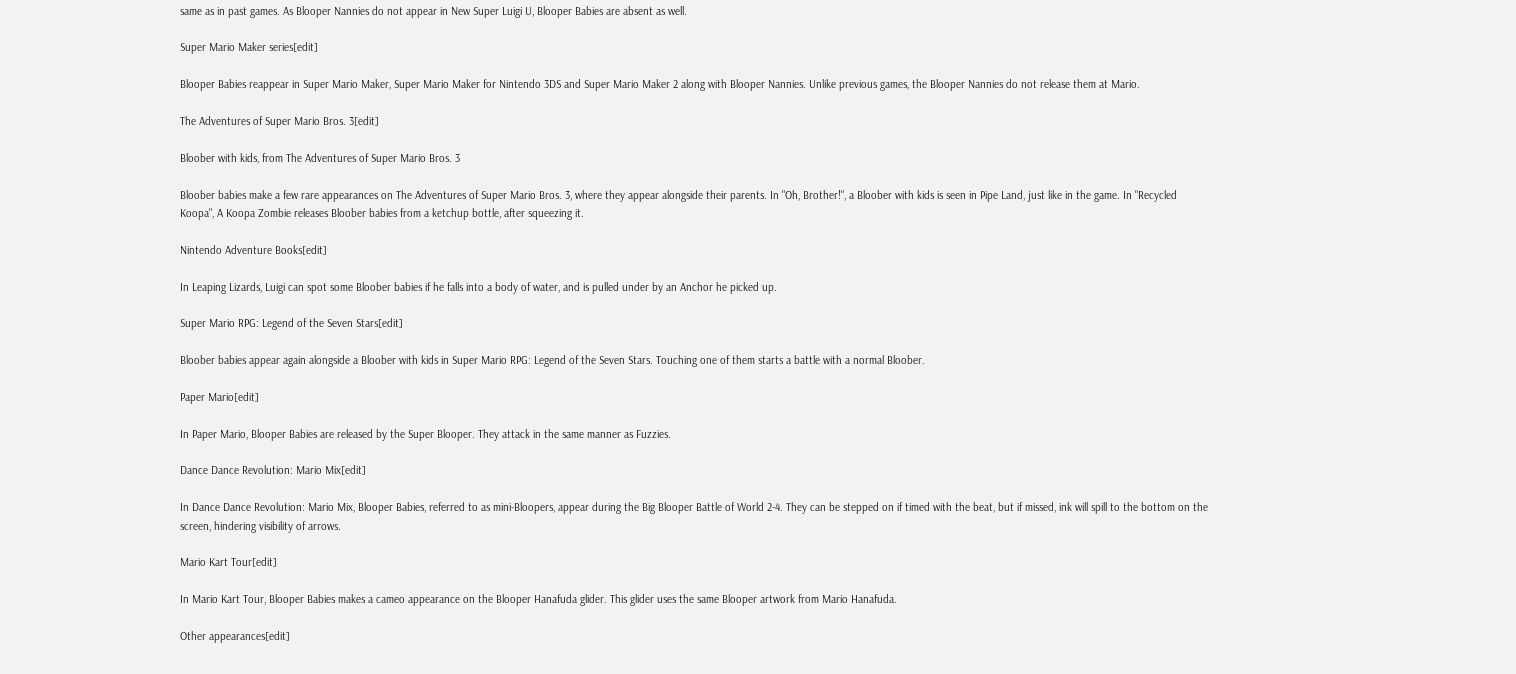same as in past games. As Blooper Nannies do not appear in New Super Luigi U, Blooper Babies are absent as well.

Super Mario Maker series[edit]

Blooper Babies reappear in Super Mario Maker, Super Mario Maker for Nintendo 3DS and Super Mario Maker 2 along with Blooper Nannies. Unlike previous games, the Blooper Nannies do not release them at Mario.

The Adventures of Super Mario Bros. 3[edit]

Bloober with kids, from The Adventures of Super Mario Bros. 3

Bloober babies make a few rare appearances on The Adventures of Super Mario Bros. 3, where they appear alongside their parents. In "Oh, Brother!", a Bloober with kids is seen in Pipe Land, just like in the game. In "Recycled Koopa", A Koopa Zombie releases Bloober babies from a ketchup bottle, after squeezing it.

Nintendo Adventure Books[edit]

In Leaping Lizards, Luigi can spot some Bloober babies if he falls into a body of water, and is pulled under by an Anchor he picked up.

Super Mario RPG: Legend of the Seven Stars[edit]

Bloober babies appear again alongside a Bloober with kids in Super Mario RPG: Legend of the Seven Stars. Touching one of them starts a battle with a normal Bloober.

Paper Mario[edit]

In Paper Mario, Blooper Babies are released by the Super Blooper. They attack in the same manner as Fuzzies.

Dance Dance Revolution: Mario Mix[edit]

In Dance Dance Revolution: Mario Mix, Blooper Babies, referred to as mini-Bloopers, appear during the Big Blooper Battle of World 2-4. They can be stepped on if timed with the beat, but if missed, ink will spill to the bottom on the screen, hindering visibility of arrows.

Mario Kart Tour[edit]

In Mario Kart Tour, Blooper Babies makes a cameo appearance on the Blooper Hanafuda glider. This glider uses the same Blooper artwork from Mario Hanafuda.

Other appearances[edit]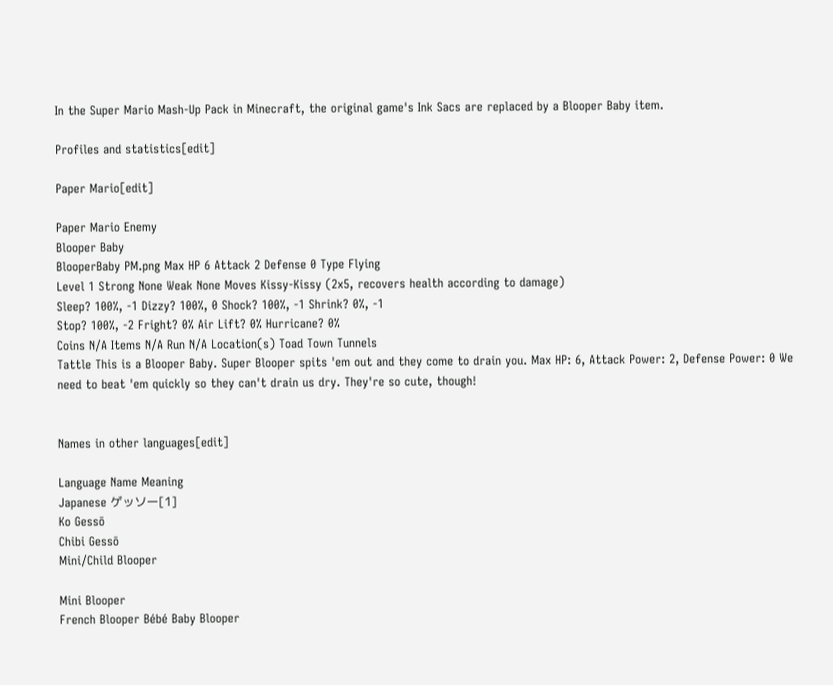In the Super Mario Mash-Up Pack in Minecraft, the original game's Ink Sacs are replaced by a Blooper Baby item.

Profiles and statistics[edit]

Paper Mario[edit]

Paper Mario Enemy
Blooper Baby
BlooperBaby PM.png Max HP 6 Attack 2 Defense 0 Type Flying
Level 1 Strong None Weak None Moves Kissy-Kissy (2x5, recovers health according to damage)
Sleep? 100%, -1 Dizzy? 100%, 0 Shock? 100%, -1 Shrink? 0%, -1
Stop? 100%, -2 Fright? 0% Air Lift? 0% Hurricane? 0%
Coins N/A Items N/A Run N/A Location(s) Toad Town Tunnels
Tattle This is a Blooper Baby. Super Blooper spits 'em out and they come to drain you. Max HP: 6, Attack Power: 2, Defense Power: 0 We need to beat 'em quickly so they can't drain us dry. They're so cute, though!


Names in other languages[edit]

Language Name Meaning
Japanese ゲッソー[1]
Ko Gessō
Chibi Gessō
Mini/Child Blooper

Mini Blooper
French Blooper Bébé Baby Blooper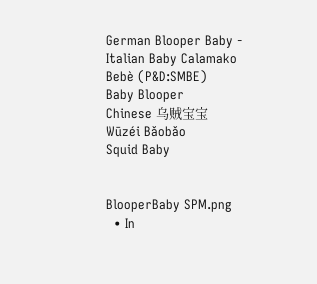German Blooper Baby -
Italian Baby Calamako
Bebè (P&D:SMBE)
Baby Blooper
Chinese 乌贼宝宝
Wūzéi Bǎobǎo
Squid Baby


BlooperBaby SPM.png
  • In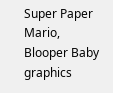Super Paper Mario, Blooper Baby graphics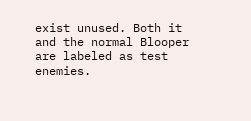exist unused. Both it and the normal Blooper are labeled as test enemies.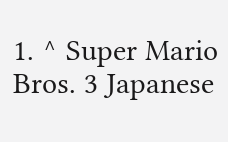1. ^ Super Mario Bros. 3 Japanese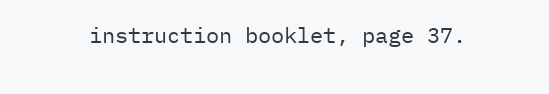instruction booklet, page 37.